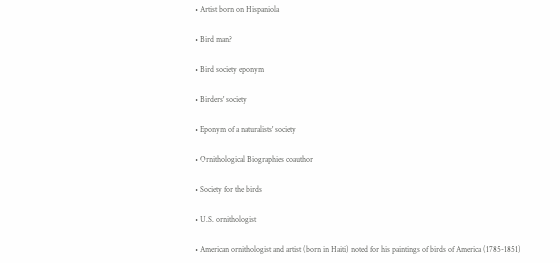• Artist born on Hispaniola

• Bird man?

• Bird society eponym

• Birders' society

• Eponym of a naturalists' society

• Ornithological Biographies coauthor

• Society for the birds

• U.S. ornithologist

• American ornithologist and artist (born in Haiti) noted for his paintings of birds of America (1785-1851)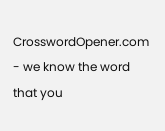CrosswordOpener.com - we know the word that you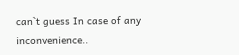can`t guess In case of any inconvenience..